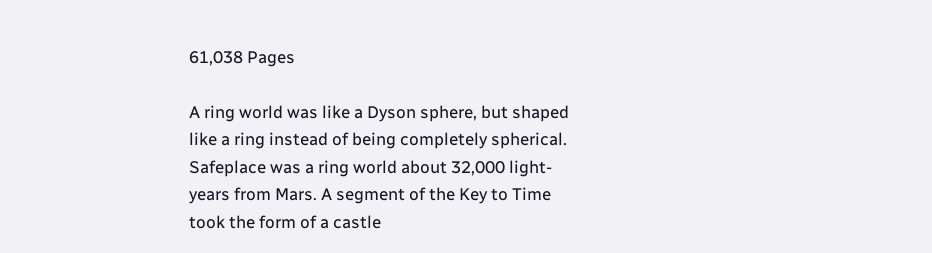61,038 Pages

A ring world was like a Dyson sphere, but shaped like a ring instead of being completely spherical. Safeplace was a ring world about 32,000 light-years from Mars. A segment of the Key to Time took the form of a castle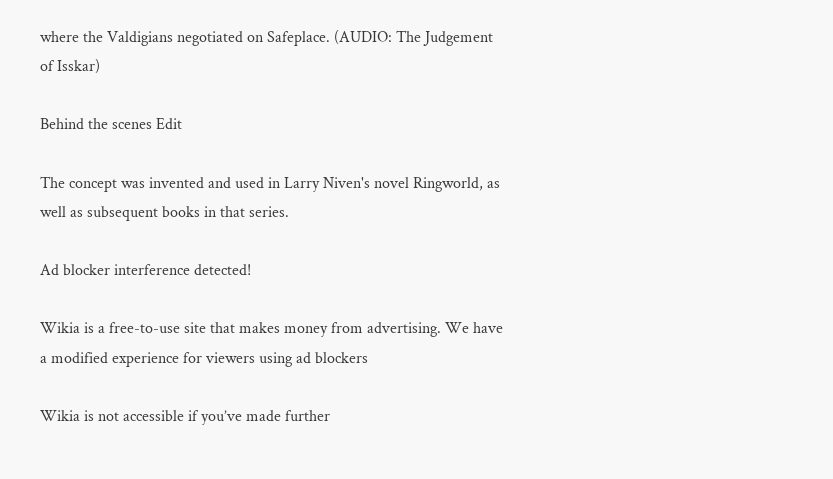where the Valdigians negotiated on Safeplace. (AUDIO: The Judgement of Isskar)

Behind the scenes Edit

The concept was invented and used in Larry Niven's novel Ringworld, as well as subsequent books in that series.

Ad blocker interference detected!

Wikia is a free-to-use site that makes money from advertising. We have a modified experience for viewers using ad blockers

Wikia is not accessible if you’ve made further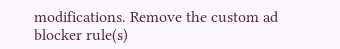modifications. Remove the custom ad blocker rule(s)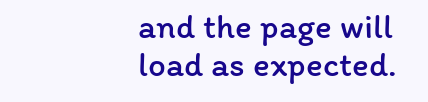and the page will load as expected.